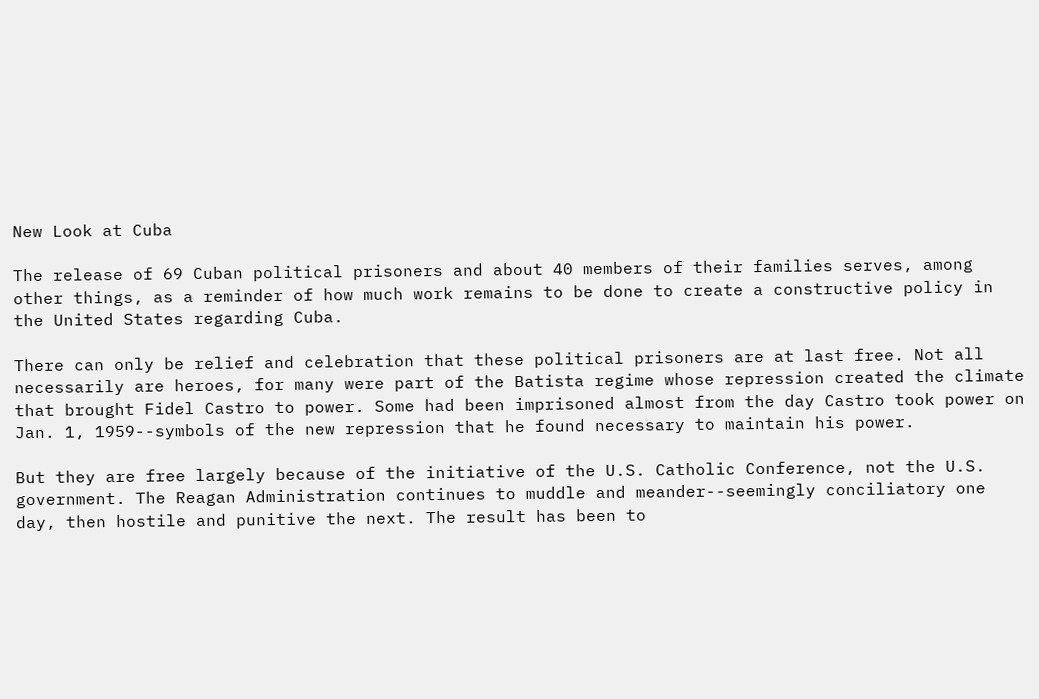New Look at Cuba

The release of 69 Cuban political prisoners and about 40 members of their families serves, among other things, as a reminder of how much work remains to be done to create a constructive policy in the United States regarding Cuba.

There can only be relief and celebration that these political prisoners are at last free. Not all necessarily are heroes, for many were part of the Batista regime whose repression created the climate that brought Fidel Castro to power. Some had been imprisoned almost from the day Castro took power on Jan. 1, 1959--symbols of the new repression that he found necessary to maintain his power.

But they are free largely because of the initiative of the U.S. Catholic Conference, not the U.S. government. The Reagan Administration continues to muddle and meander--seemingly conciliatory one day, then hostile and punitive the next. The result has been to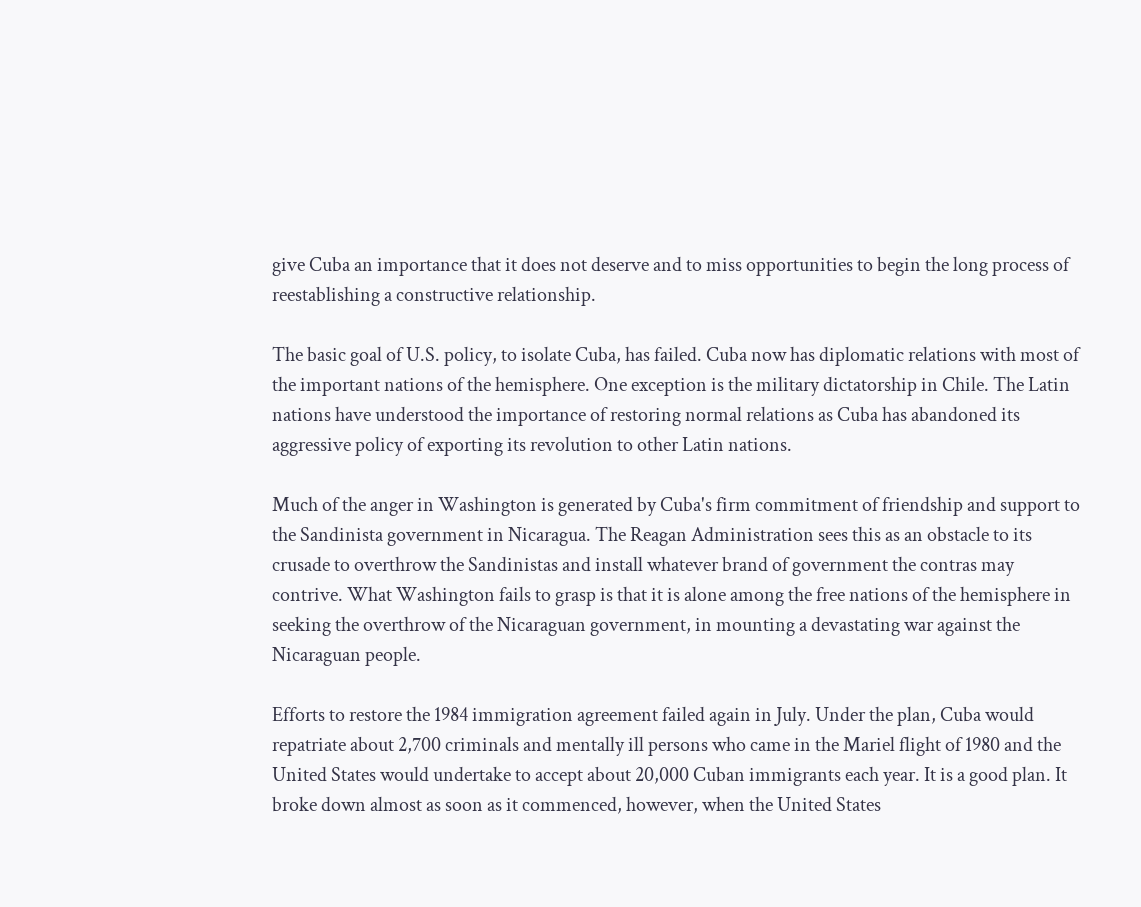give Cuba an importance that it does not deserve and to miss opportunities to begin the long process of reestablishing a constructive relationship.

The basic goal of U.S. policy, to isolate Cuba, has failed. Cuba now has diplomatic relations with most of the important nations of the hemisphere. One exception is the military dictatorship in Chile. The Latin nations have understood the importance of restoring normal relations as Cuba has abandoned its aggressive policy of exporting its revolution to other Latin nations.

Much of the anger in Washington is generated by Cuba's firm commitment of friendship and support to the Sandinista government in Nicaragua. The Reagan Administration sees this as an obstacle to its crusade to overthrow the Sandinistas and install whatever brand of government the contras may contrive. What Washington fails to grasp is that it is alone among the free nations of the hemisphere in seeking the overthrow of the Nicaraguan government, in mounting a devastating war against the Nicaraguan people.

Efforts to restore the 1984 immigration agreement failed again in July. Under the plan, Cuba would repatriate about 2,700 criminals and mentally ill persons who came in the Mariel flight of 1980 and the United States would undertake to accept about 20,000 Cuban immigrants each year. It is a good plan. It broke down almost as soon as it commenced, however, when the United States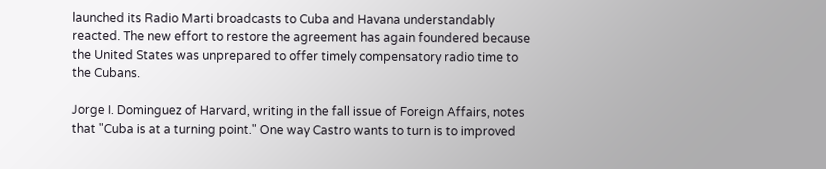launched its Radio Marti broadcasts to Cuba and Havana understandably reacted. The new effort to restore the agreement has again foundered because the United States was unprepared to offer timely compensatory radio time to the Cubans.

Jorge I. Dominguez of Harvard, writing in the fall issue of Foreign Affairs, notes that "Cuba is at a turning point." One way Castro wants to turn is to improved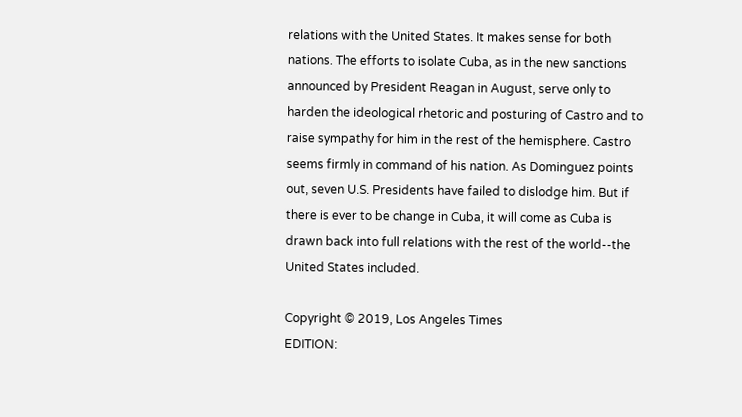relations with the United States. It makes sense for both nations. The efforts to isolate Cuba, as in the new sanctions announced by President Reagan in August, serve only to harden the ideological rhetoric and posturing of Castro and to raise sympathy for him in the rest of the hemisphere. Castro seems firmly in command of his nation. As Dominguez points out, seven U.S. Presidents have failed to dislodge him. But if there is ever to be change in Cuba, it will come as Cuba is drawn back into full relations with the rest of the world--the United States included.

Copyright © 2019, Los Angeles Times
EDITION: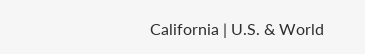California | U.S. & World